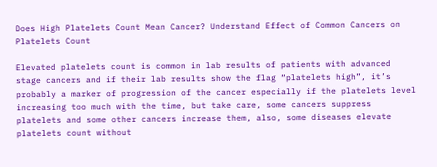Does High Platelets Count Mean Cancer? Understand Effect of Common Cancers on Platelets Count

Elevated platelets count is common in lab results of patients with advanced stage cancers and if their lab results show the flag “platelets high”, it’s probably a marker of progression of the cancer especially if the platelets level increasing too much with the time, but take care, some cancers suppress platelets and some other cancers increase them, also, some diseases elevate platelets count without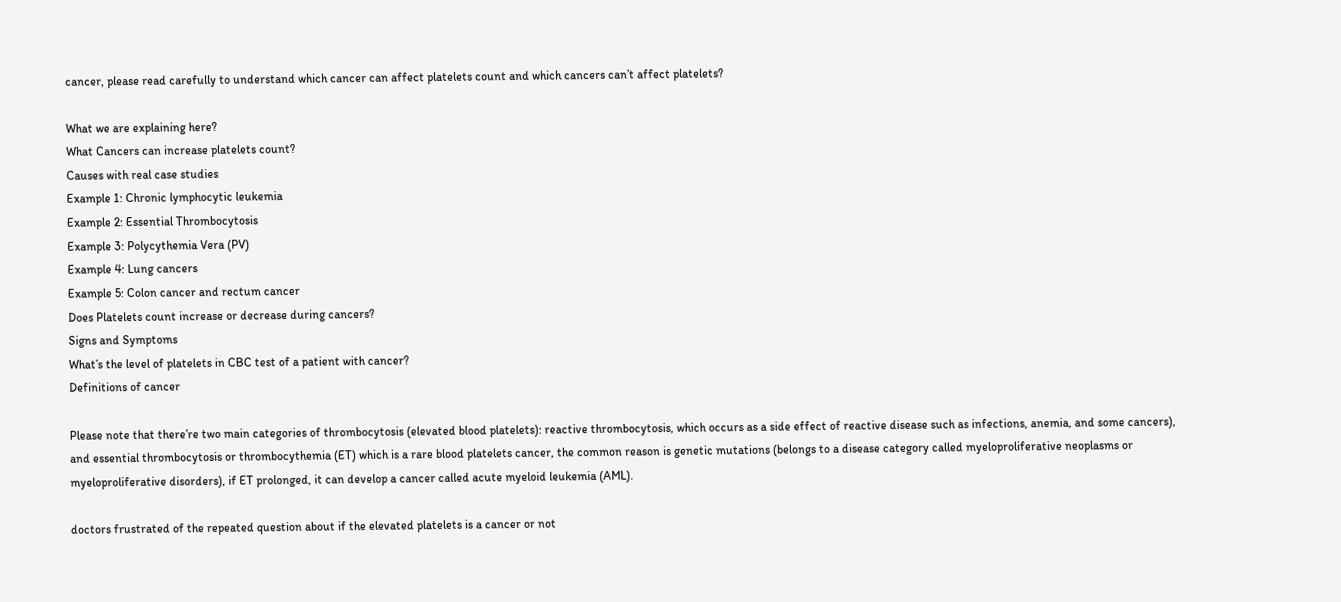cancer, please read carefully to understand which cancer can affect platelets count and which cancers can’t affect platelets?

What we are explaining here?
What Cancers can increase platelets count?
Causes with real case studies
Example 1: Chronic lymphocytic leukemia
Example 2: Essential Thrombocytosis
Example 3: Polycythemia Vera (PV)
Example 4: Lung cancers
Example 5: Colon cancer and rectum cancer
Does Platelets count increase or decrease during cancers?
Signs and Symptoms
What’s the level of platelets in CBC test of a patient with cancer?
Definitions of cancer

Please note that there’re two main categories of thrombocytosis (elevated blood platelets): reactive thrombocytosis, which occurs as a side effect of reactive disease such as infections, anemia, and some cancers), and essential thrombocytosis or thrombocythemia (ET) which is a rare blood platelets cancer, the common reason is genetic mutations (belongs to a disease category called myeloproliferative neoplasms or myeloproliferative disorders), if ET prolonged, it can develop a cancer called acute myeloid leukemia (AML).

doctors frustrated of the repeated question about if the elevated platelets is a cancer or not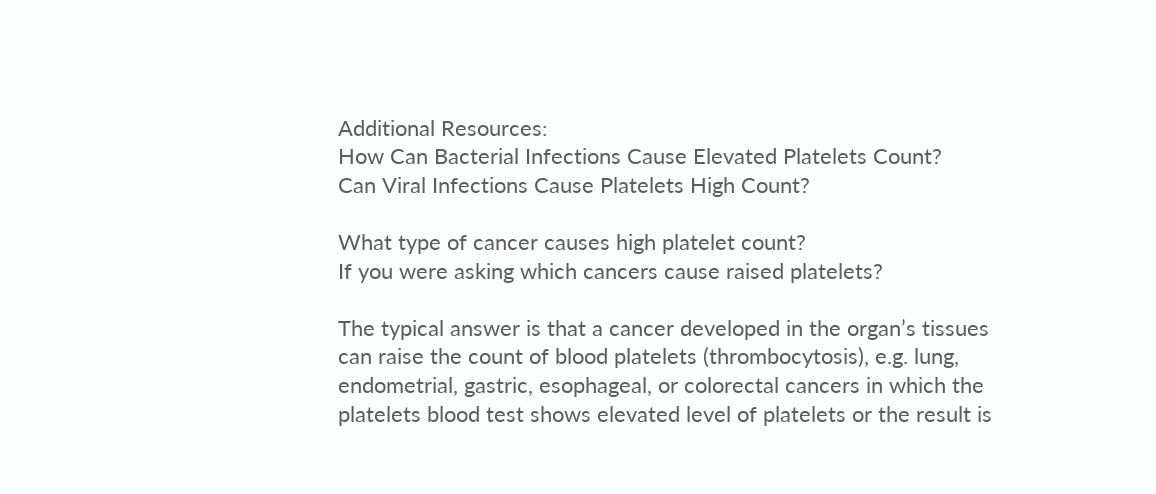Additional Resources:
How Can Bacterial Infections Cause Elevated Platelets Count?
Can Viral Infections Cause Platelets High Count?

What type of cancer causes high platelet count?
If you were asking which cancers cause raised platelets?

The typical answer is that a cancer developed in the organ’s tissues can raise the count of blood platelets (thrombocytosis), e.g. lung, endometrial, gastric, esophageal, or colorectal cancers in which the platelets blood test shows elevated level of platelets or the result is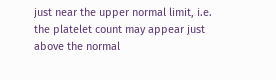just near the upper normal limit, i.e. the platelet count may appear just above the normal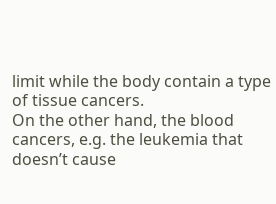limit while the body contain a type of tissue cancers.
On the other hand, the blood cancers, e.g. the leukemia that doesn’t cause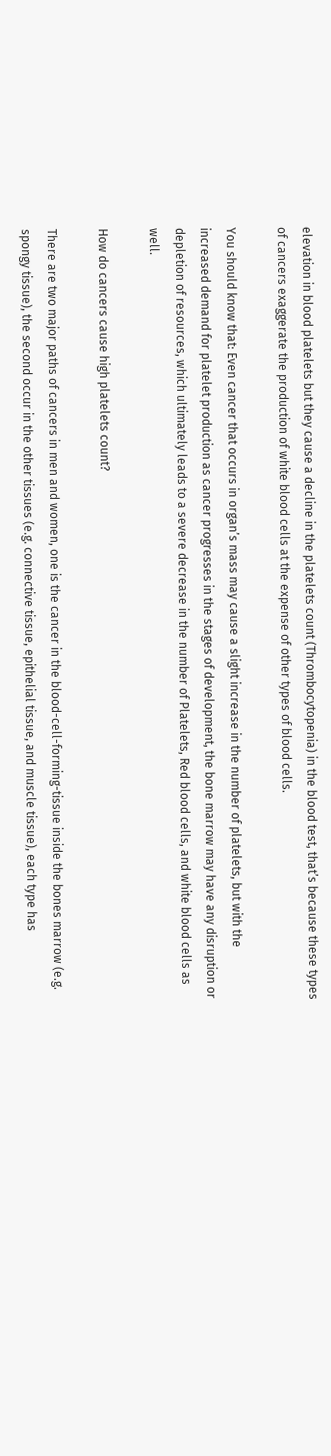elevation in blood platelets but they cause a decline in the platelets count (Thrombocytopenia) in the blood test, that’s because these types of cancers exaggerate the production of white blood cells at the expense of other types of blood cells.

You should know that: Even cancer that occurs in organ’s mass may cause a slight increase in the number of platelets, but with the increased demand for platelet production as cancer progresses in the stages of development, the bone marrow may have any disruption or depletion of resources, which ultimately leads to a severe decrease in the number of Platelets, Red blood cells, and white blood cells as well.

How do cancers cause high platelets count?

There are two major paths of cancers in men and women, one is the cancer in the blood-cell-forming-tissue inside the bones marrow (e.g. spongy tissue), the second occur in the other tissues (e.g. connective tissue, epithelial tissue, and muscle tissue), each type has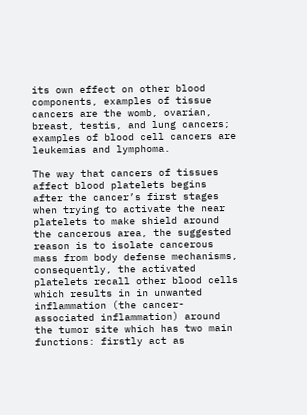its own effect on other blood components, examples of tissue cancers are the womb, ovarian, breast, testis, and lung cancers; examples of blood cell cancers are leukemias and lymphoma.

The way that cancers of tissues affect blood platelets begins after the cancer’s first stages when trying to activate the near platelets to make shield around the cancerous area, the suggested reason is to isolate cancerous mass from body defense mechanisms, consequently, the activated platelets recall other blood cells which results in in unwanted inflammation (the cancer-associated inflammation) around the tumor site which has two main functions: firstly act as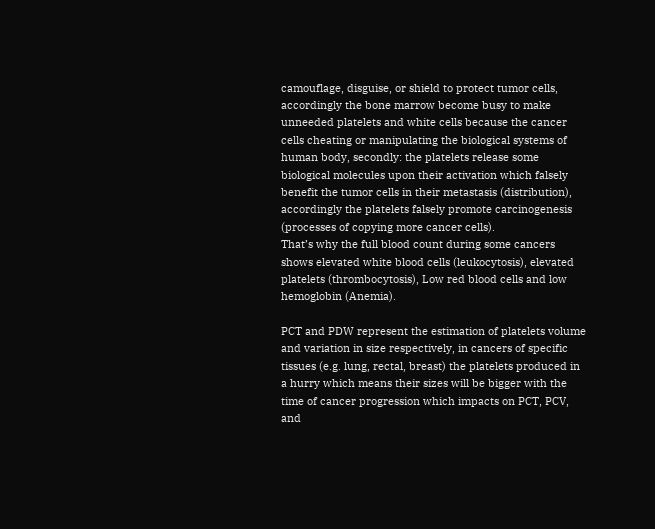camouflage, disguise, or shield to protect tumor cells, accordingly the bone marrow become busy to make unneeded platelets and white cells because the cancer cells cheating or manipulating the biological systems of human body, secondly: the platelets release some biological molecules upon their activation which falsely benefit the tumor cells in their metastasis (distribution), accordingly the platelets falsely promote carcinogenesis (processes of copying more cancer cells).
That’s why the full blood count during some cancers shows elevated white blood cells (leukocytosis), elevated platelets (thrombocytosis), Low red blood cells and low hemoglobin (Anemia).

PCT and PDW represent the estimation of platelets volume and variation in size respectively, in cancers of specific tissues (e.g. lung, rectal, breast) the platelets produced in a hurry which means their sizes will be bigger with the time of cancer progression which impacts on PCT, PCV, and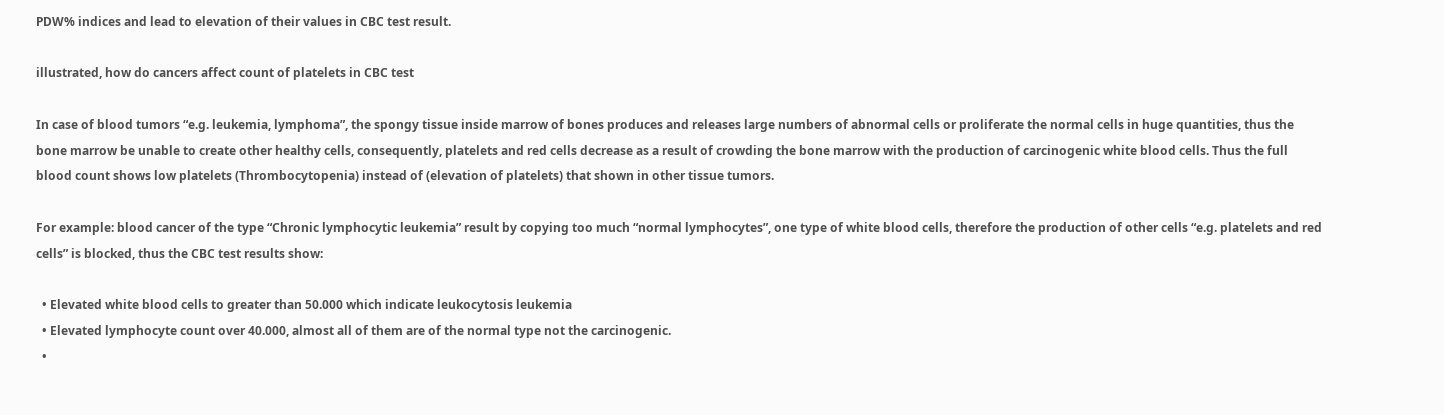PDW% indices and lead to elevation of their values in CBC test result.

illustrated, how do cancers affect count of platelets in CBC test

In case of blood tumors “e.g. leukemia, lymphoma”, the spongy tissue inside marrow of bones produces and releases large numbers of abnormal cells or proliferate the normal cells in huge quantities, thus the bone marrow be unable to create other healthy cells, consequently, platelets and red cells decrease as a result of crowding the bone marrow with the production of carcinogenic white blood cells. Thus the full blood count shows low platelets (Thrombocytopenia) instead of (elevation of platelets) that shown in other tissue tumors.

For example: blood cancer of the type “Chronic lymphocytic leukemia” result by copying too much “normal lymphocytes”, one type of white blood cells, therefore the production of other cells “e.g. platelets and red cells” is blocked, thus the CBC test results show:

  • Elevated white blood cells to greater than 50.000 which indicate leukocytosis leukemia
  • Elevated lymphocyte count over 40.000, almost all of them are of the normal type not the carcinogenic.
  •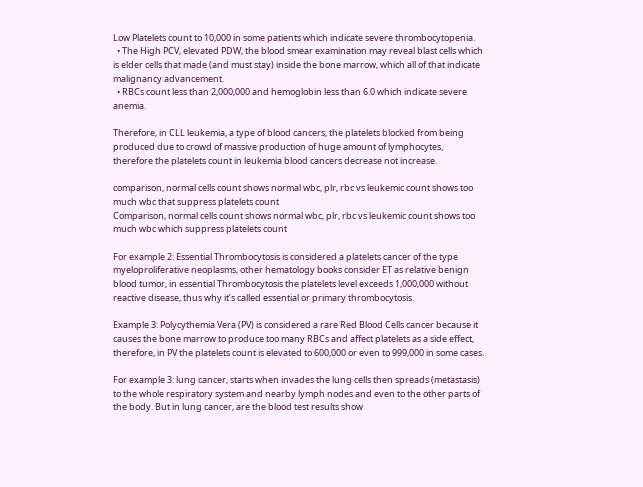Low Platelets count to 10,000 in some patients which indicate severe thrombocytopenia.
  • The High PCV, elevated PDW, the blood smear examination may reveal blast cells which is elder cells that made (and must stay) inside the bone marrow, which all of that indicate malignancy advancement.
  • RBCs count less than 2,000,000 and hemoglobin less than 6.0 which indicate severe anemia.

Therefore, in CLL leukemia, a type of blood cancers, the platelets blocked from being produced due to crowd of massive production of huge amount of lymphocytes, therefore the platelets count in leukemia blood cancers decrease not increase.

comparison, normal cells count shows normal wbc, plr, rbc vs leukemic count shows too much wbc that suppress platelets count
Comparison, normal cells count shows normal wbc, plr, rbc vs leukemic count shows too much wbc which suppress platelets count

For example 2: Essential Thrombocytosis is considered a platelets cancer of the type myeloproliferative neoplasms, other hematology books consider ET as relative benign blood tumor, in essential Thrombocytosis the platelets level exceeds 1,000,000 without reactive disease, thus why it’s called essential or primary thrombocytosis.

Example 3: Polycythemia Vera (PV) is considered a rare Red Blood Cells cancer because it causes the bone marrow to produce too many RBCs and affect platelets as a side effect, therefore, in PV the platelets count is elevated to 600,000 or even to 999,000 in some cases.

For example 3: lung cancer, starts when invades the lung cells then spreads (metastasis) to the whole respiratory system and nearby lymph nodes and even to the other parts of the body. But in lung cancer, are the blood test results show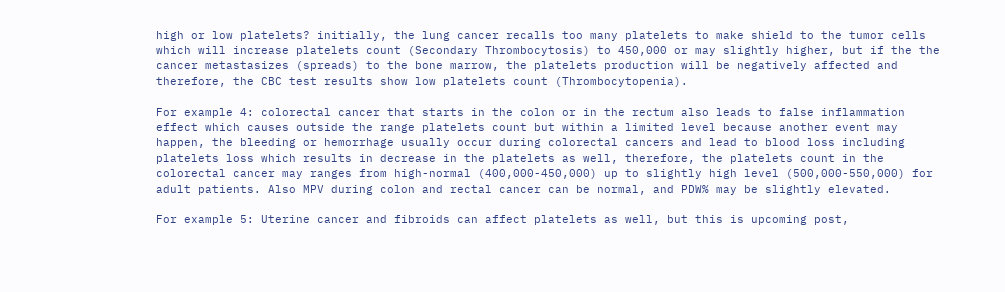high or low platelets? initially, the lung cancer recalls too many platelets to make shield to the tumor cells which will increase platelets count (Secondary Thrombocytosis) to 450,000 or may slightly higher, but if the the cancer metastasizes (spreads) to the bone marrow, the platelets production will be negatively affected and therefore, the CBC test results show low platelets count (Thrombocytopenia).

For example 4: colorectal cancer that starts in the colon or in the rectum also leads to false inflammation effect which causes outside the range platelets count but within a limited level because another event may happen, the bleeding or hemorrhage usually occur during colorectal cancers and lead to blood loss including platelets loss which results in decrease in the platelets as well, therefore, the platelets count in the colorectal cancer may ranges from high-normal (400,000-450,000) up to slightly high level (500,000-550,000) for adult patients. Also MPV during colon and rectal cancer can be normal, and PDW% may be slightly elevated.

For example 5: Uterine cancer and fibroids can affect platelets as well, but this is upcoming post,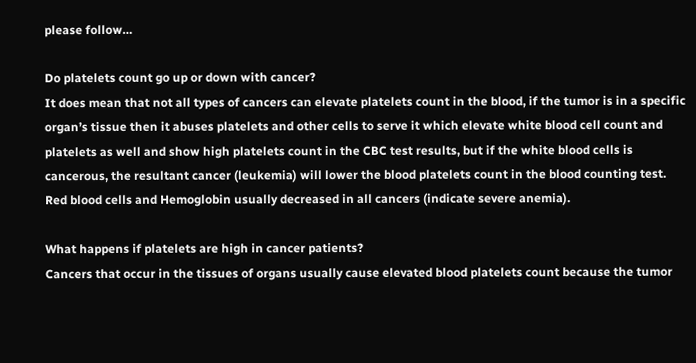please follow…

Do platelets count go up or down with cancer?
It does mean that not all types of cancers can elevate platelets count in the blood, if the tumor is in a specific organ’s tissue then it abuses platelets and other cells to serve it which elevate white blood cell count and platelets as well and show high platelets count in the CBC test results, but if the white blood cells is cancerous, the resultant cancer (leukemia) will lower the blood platelets count in the blood counting test. Red blood cells and Hemoglobin usually decreased in all cancers (indicate severe anemia).

What happens if platelets are high in cancer patients?
Cancers that occur in the tissues of organs usually cause elevated blood platelets count because the tumor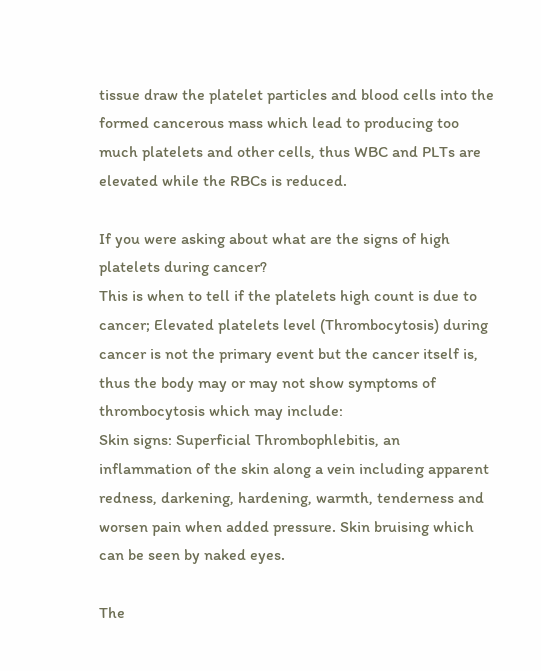tissue draw the platelet particles and blood cells into the formed cancerous mass which lead to producing too much platelets and other cells, thus WBC and PLTs are elevated while the RBCs is reduced.

If you were asking about what are the signs of high platelets during cancer?
This is when to tell if the platelets high count is due to cancer; Elevated platelets level (Thrombocytosis) during cancer is not the primary event but the cancer itself is, thus the body may or may not show symptoms of thrombocytosis which may include:
Skin signs: Superficial Thrombophlebitis, an inflammation of the skin along a vein including apparent redness, darkening, hardening, warmth, tenderness and worsen pain when added pressure. Skin bruising which can be seen by naked eyes.

The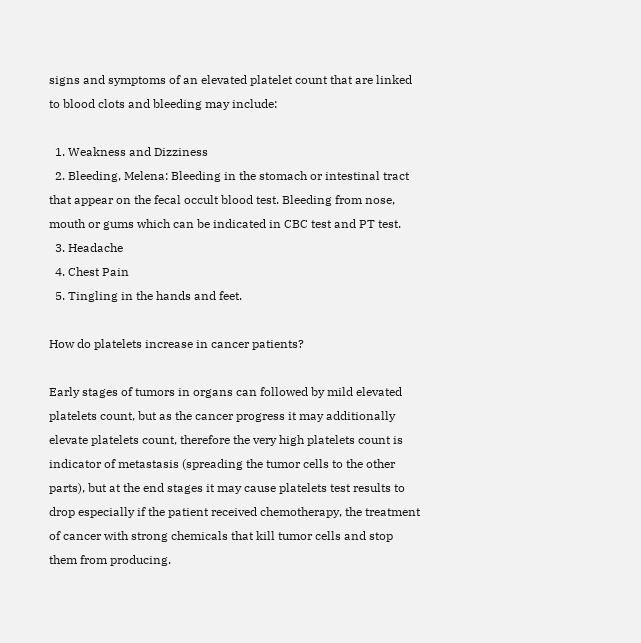signs and symptoms of an elevated platelet count that are linked to blood clots and bleeding may include:

  1. Weakness and Dizziness
  2. Bleeding, Melena: Bleeding in the stomach or intestinal tract that appear on the fecal occult blood test. Bleeding from nose, mouth or gums which can be indicated in CBC test and PT test.
  3. Headache
  4. Chest Pain
  5. Tingling in the hands and feet.

How do platelets increase in cancer patients?

Early stages of tumors in organs can followed by mild elevated platelets count, but as the cancer progress it may additionally elevate platelets count, therefore the very high platelets count is indicator of metastasis (spreading the tumor cells to the other parts), but at the end stages it may cause platelets test results to drop especially if the patient received chemotherapy, the treatment of cancer with strong chemicals that kill tumor cells and stop them from producing.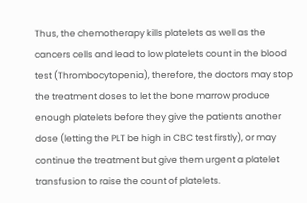Thus, the chemotherapy kills platelets as well as the cancers cells and lead to low platelets count in the blood test (Thrombocytopenia), therefore, the doctors may stop the treatment doses to let the bone marrow produce enough platelets before they give the patients another dose (letting the PLT be high in CBC test firstly), or may continue the treatment but give them urgent a platelet transfusion to raise the count of platelets.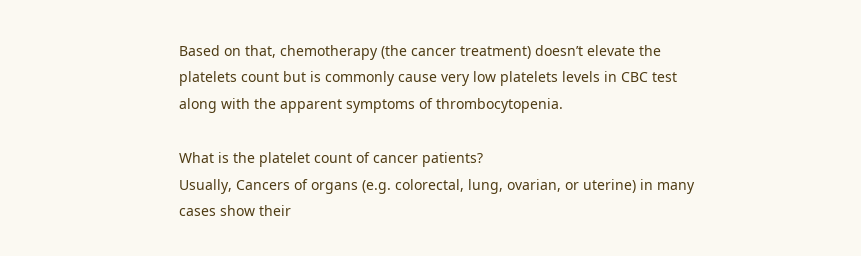Based on that, chemotherapy (the cancer treatment) doesn’t elevate the platelets count but is commonly cause very low platelets levels in CBC test along with the apparent symptoms of thrombocytopenia.

What is the platelet count of cancer patients?
Usually, Cancers of organs (e.g. colorectal, lung, ovarian, or uterine) in many cases show their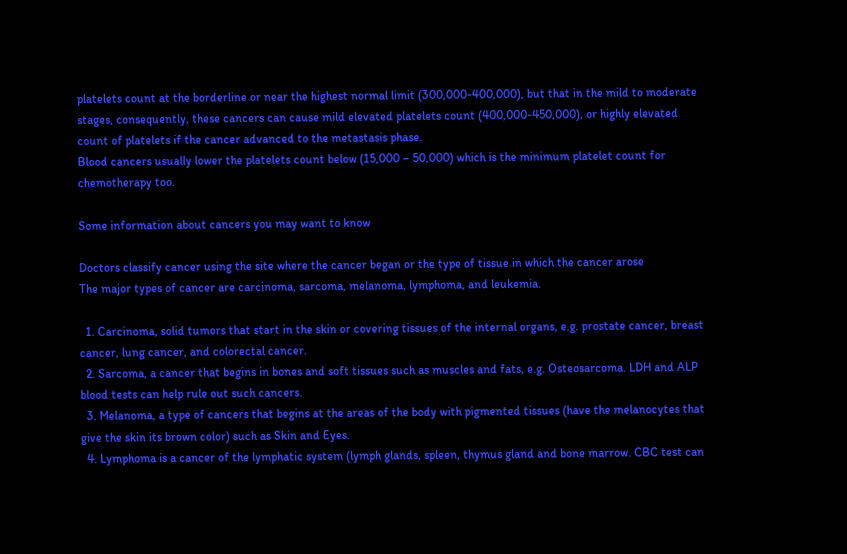platelets count at the borderline or near the highest normal limit (300,000-400,000), but that in the mild to moderate stages, consequently, these cancers can cause mild elevated platelets count (400,000-450,000), or highly elevated count of platelets if the cancer advanced to the metastasis phase.
Blood cancers usually lower the platelets count below (15,000 – 50,000) which is the minimum platelet count for chemotherapy too.

Some information about cancers you may want to know

Doctors classify cancer using the site where the cancer began or the type of tissue in which the cancer arose
The major types of cancer are carcinoma, sarcoma, melanoma, lymphoma, and leukemia.

  1. Carcinoma, solid tumors that start in the skin or covering tissues of the internal organs, e.g. prostate cancer, breast cancer, lung cancer, and colorectal cancer.
  2. Sarcoma, a cancer that begins in bones and soft tissues such as muscles and fats, e.g. Osteosarcoma. LDH and ALP blood tests can help rule out such cancers.
  3. Melanoma, a type of cancers that begins at the areas of the body with pigmented tissues (have the melanocytes that give the skin its brown color) such as Skin and Eyes.
  4. Lymphoma is a cancer of the lymphatic system (lymph glands, spleen, thymus gland and bone marrow. CBC test can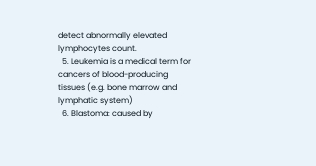detect abnormally elevated lymphocytes count.
  5. Leukemia is a medical term for cancers of blood-producing tissues (e.g. bone marrow and lymphatic system)
  6. Blastoma: caused by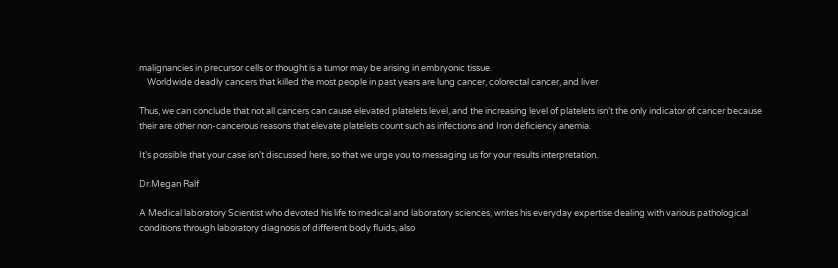malignancies in precursor cells or thought is a tumor may be arising in embryonic tissue.
    Worldwide deadly cancers that killed the most people in past years are lung cancer, colorectal cancer, and liver

Thus, we can conclude that not all cancers can cause elevated platelets level, and the increasing level of platelets isn’t the only indicator of cancer because their are other non-cancerous reasons that elevate platelets count such as infections and Iron deficiency anemia.

It’s possible that your case isn’t discussed here, so that we urge you to messaging us for your results interpretation.

Dr.Megan Ralf

A Medical laboratory Scientist who devoted his life to medical and laboratory sciences, writes his everyday expertise dealing with various pathological conditions through laboratory diagnosis of different body fluids, also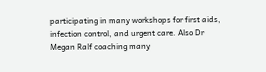participating in many workshops for first aids, infection control, and urgent care. Also Dr Megan Ralf coaching many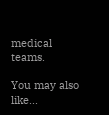medical teams.

You may also like...